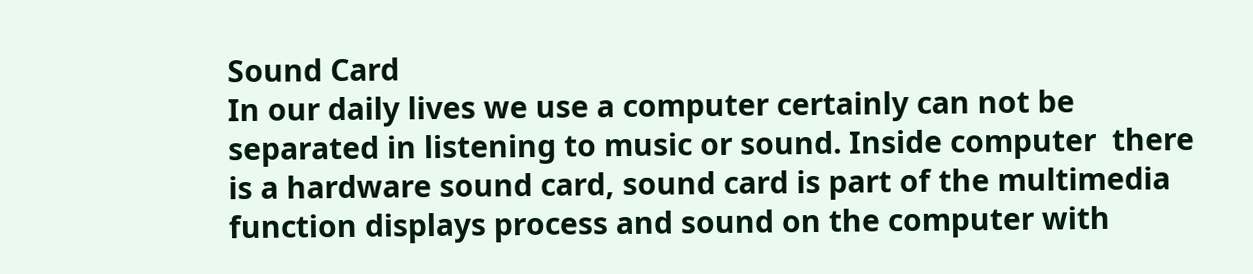Sound Card
In our daily lives we use a computer certainly can not be separated in listening to music or sound. Inside computer  there is a hardware sound card, sound card is part of the multimedia function displays process and sound on the computer with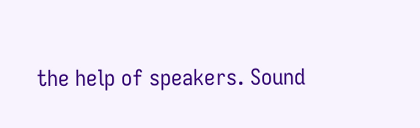the help of speakers. Sound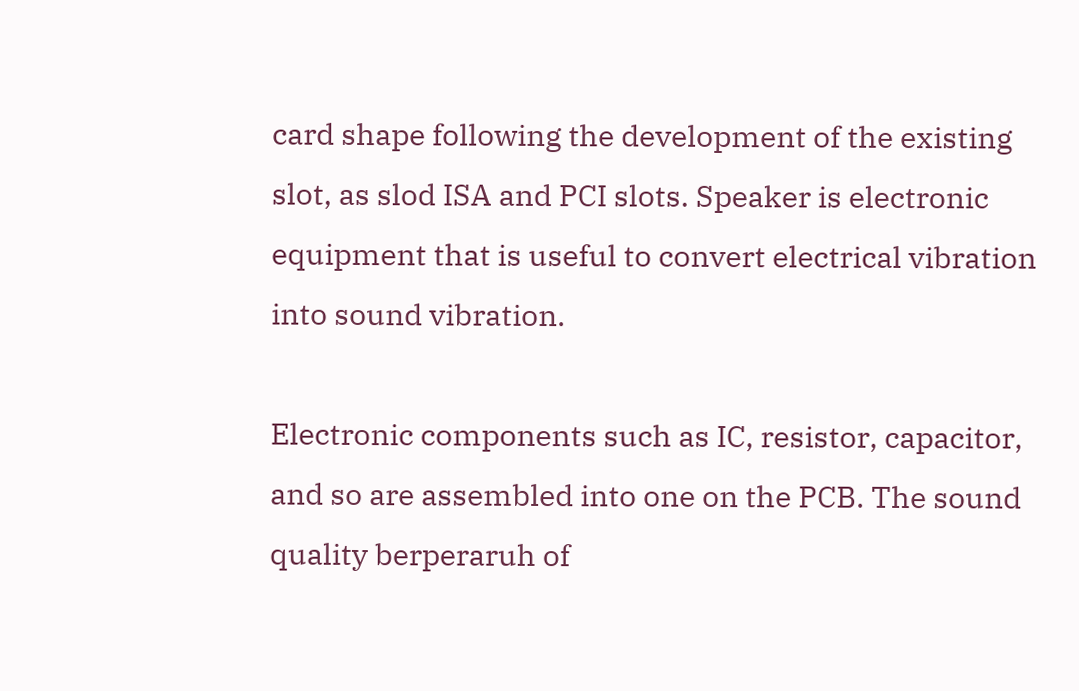card shape following the development of the existing slot, as slod ISA and PCI slots. Speaker is electronic equipment that is useful to convert electrical vibration into sound vibration.

Electronic components such as IC, resistor, capacitor, and so are assembled into one on the PCB. The sound quality berperaruh of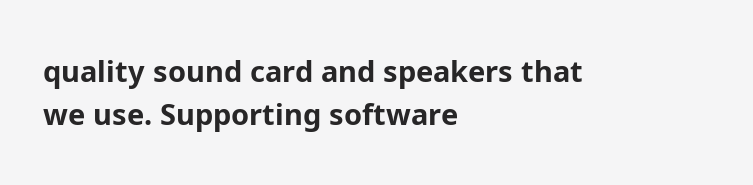quality sound card and speakers that we use. Supporting software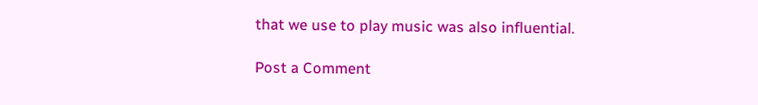that we use to play music was also influential.

Post a Comment